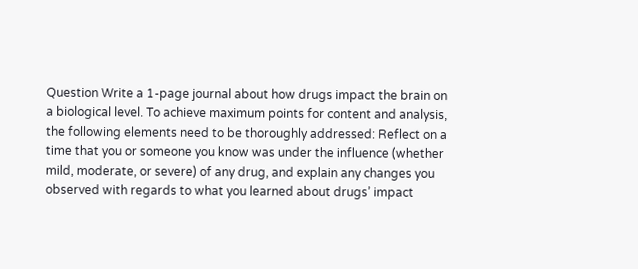Question Write a 1-page journal about how drugs impact the brain on a biological level. To achieve maximum points for content and analysis, the following elements need to be thoroughly addressed: Reflect on a time that you or someone you know was under the influence (whether mild, moderate, or severe) of any drug, and explain any changes you observed with regards to what you learned about drugs’ impact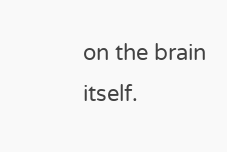on the brain itself.